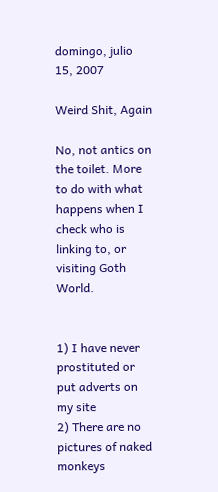domingo, julio 15, 2007

Weird Shit, Again

No, not antics on the toilet. More to do with what happens when I check who is linking to, or visiting Goth World.


1) I have never prostituted or put adverts on my site
2) There are no pictures of naked monkeys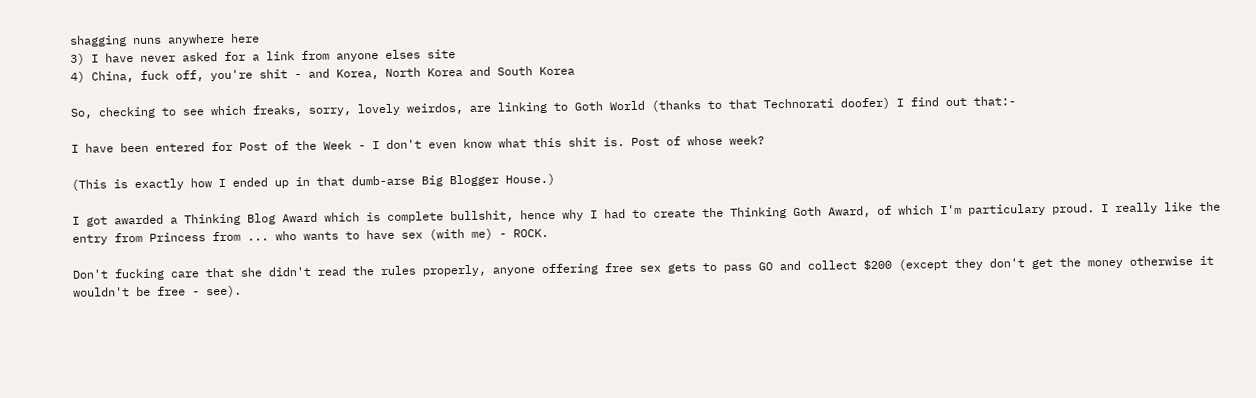shagging nuns anywhere here
3) I have never asked for a link from anyone elses site
4) China, fuck off, you're shit - and Korea, North Korea and South Korea

So, checking to see which freaks, sorry, lovely weirdos, are linking to Goth World (thanks to that Technorati doofer) I find out that:-

I have been entered for Post of the Week - I don't even know what this shit is. Post of whose week?

(This is exactly how I ended up in that dumb-arse Big Blogger House.)

I got awarded a Thinking Blog Award which is complete bullshit, hence why I had to create the Thinking Goth Award, of which I'm particulary proud. I really like the entry from Princess from ... who wants to have sex (with me) - ROCK.

Don't fucking care that she didn't read the rules properly, anyone offering free sex gets to pass GO and collect $200 (except they don't get the money otherwise it wouldn't be free - see).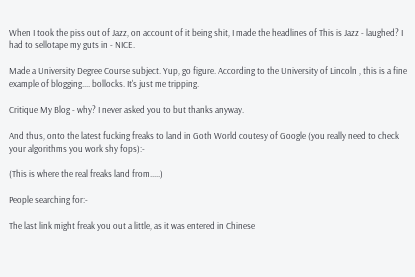When I took the piss out of Jazz, on account of it being shit, I made the headlines of This is Jazz - laughed? I had to sellotape my guts in - NICE.

Made a University Degree Course subject. Yup, go figure. According to the University of Lincoln , this is a fine example of blogging.... bollocks. It's just me tripping.

Critique My Blog - why? I never asked you to but thanks anyway.

And thus, onto the latest fucking freaks to land in Goth World coutesy of Google (you really need to check your algorithms you work shy fops):-

(This is where the real freaks land from.....)

People searching for:-

The last link might freak you out a little, as it was entered in Chinese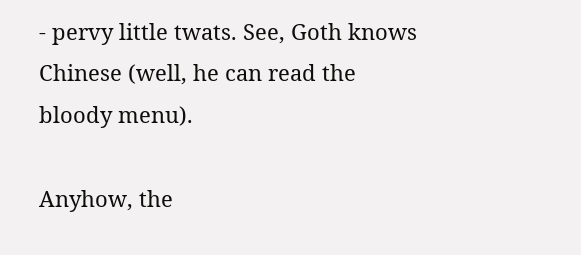- pervy little twats. See, Goth knows Chinese (well, he can read the bloody menu).

Anyhow, the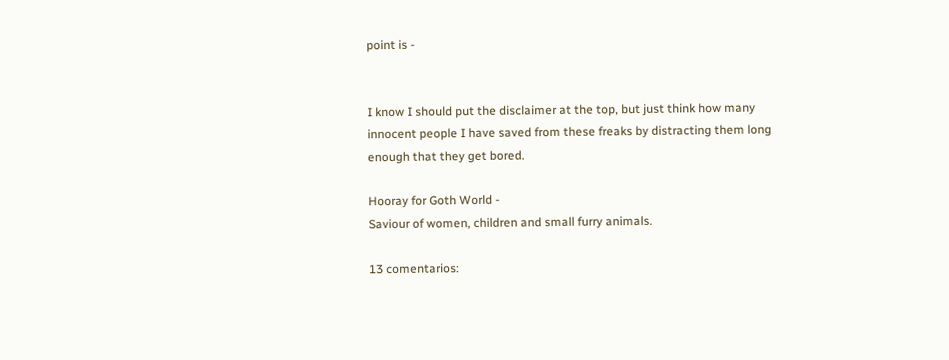point is -


I know I should put the disclaimer at the top, but just think how many innocent people I have saved from these freaks by distracting them long enough that they get bored.

Hooray for Goth World -
Saviour of women, children and small furry animals.

13 comentarios: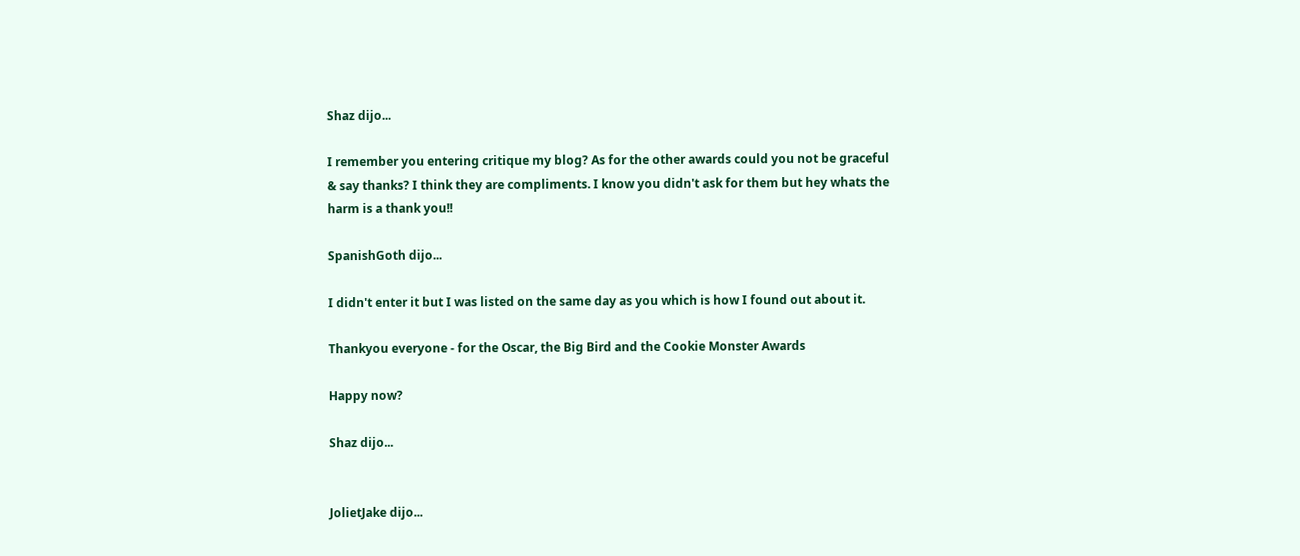Shaz dijo...

I remember you entering critique my blog? As for the other awards could you not be graceful & say thanks? I think they are compliments. I know you didn't ask for them but hey whats the harm is a thank you!!

SpanishGoth dijo...

I didn't enter it but I was listed on the same day as you which is how I found out about it.

Thankyou everyone - for the Oscar, the Big Bird and the Cookie Monster Awards

Happy now?

Shaz dijo...


JolietJake dijo...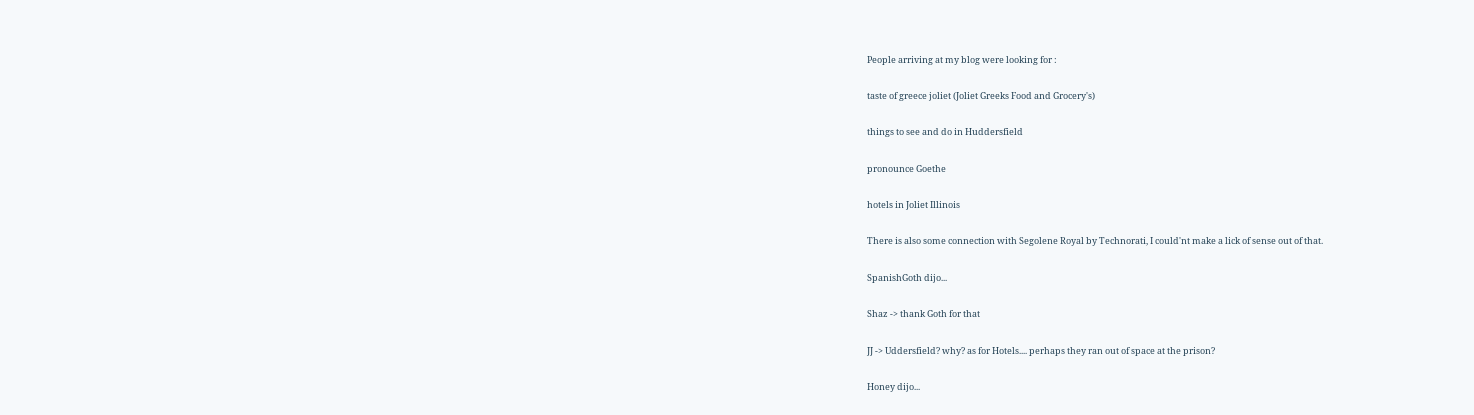People arriving at my blog were looking for :

taste of greece joliet (Joliet Greeks Food and Grocery's)

things to see and do in Huddersfield

pronounce Goethe

hotels in Joliet Illinois

There is also some connection with Segolene Royal by Technorati, I could'nt make a lick of sense out of that.

SpanishGoth dijo...

Shaz -> thank Goth for that

JJ -> Uddersfield? why? as for Hotels.... perhaps they ran out of space at the prison?

Honey dijo...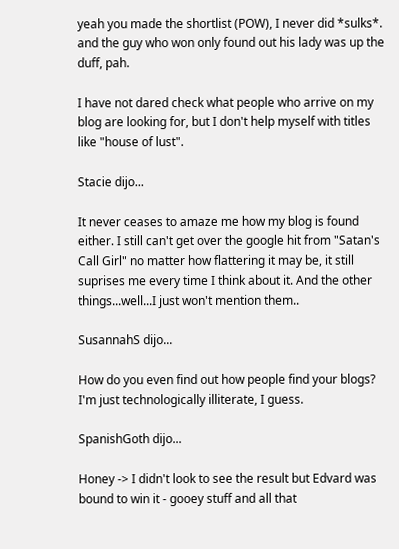yeah you made the shortlist (POW), I never did *sulks*.
and the guy who won only found out his lady was up the duff, pah.

I have not dared check what people who arrive on my blog are looking for, but I don't help myself with titles like "house of lust".

Stacie dijo...

It never ceases to amaze me how my blog is found either. I still can't get over the google hit from "Satan's Call Girl" no matter how flattering it may be, it still suprises me every time I think about it. And the other things...well...I just won't mention them..

SusannahS dijo...

How do you even find out how people find your blogs?
I'm just technologically illiterate, I guess.

SpanishGoth dijo...

Honey -> I didn't look to see the result but Edvard was bound to win it - gooey stuff and all that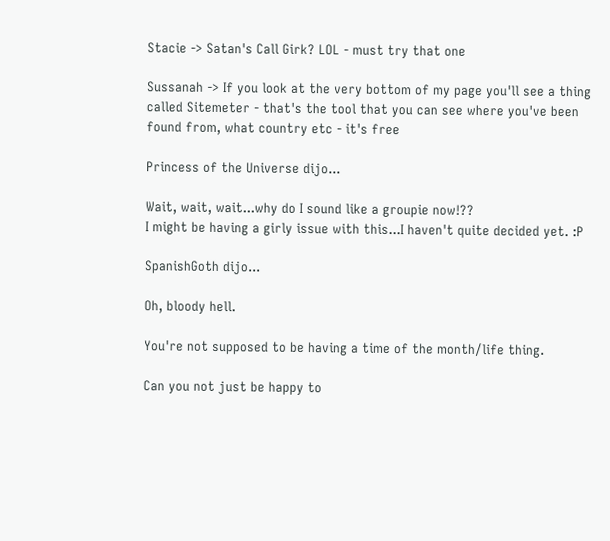Stacie -> Satan's Call Girk? LOL - must try that one

Sussanah -> If you look at the very bottom of my page you'll see a thing called Sitemeter - that's the tool that you can see where you've been found from, what country etc - it's free

Princess of the Universe dijo...

Wait, wait, wait...why do I sound like a groupie now!??
I might be having a girly issue with this...I haven't quite decided yet. :P

SpanishGoth dijo...

Oh, bloody hell.

You're not supposed to be having a time of the month/life thing.

Can you not just be happy to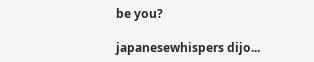be you?

japanesewhispers dijo...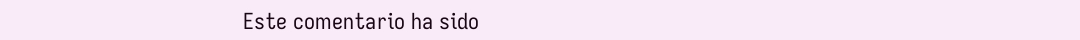Este comentario ha sido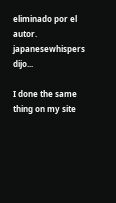eliminado por el autor.
japanesewhispers dijo...

I done the same thing on my site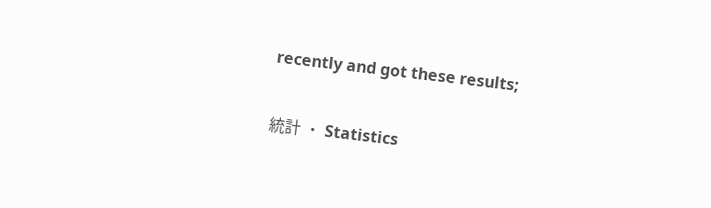recently and got these results;

統計 ・ Statistics